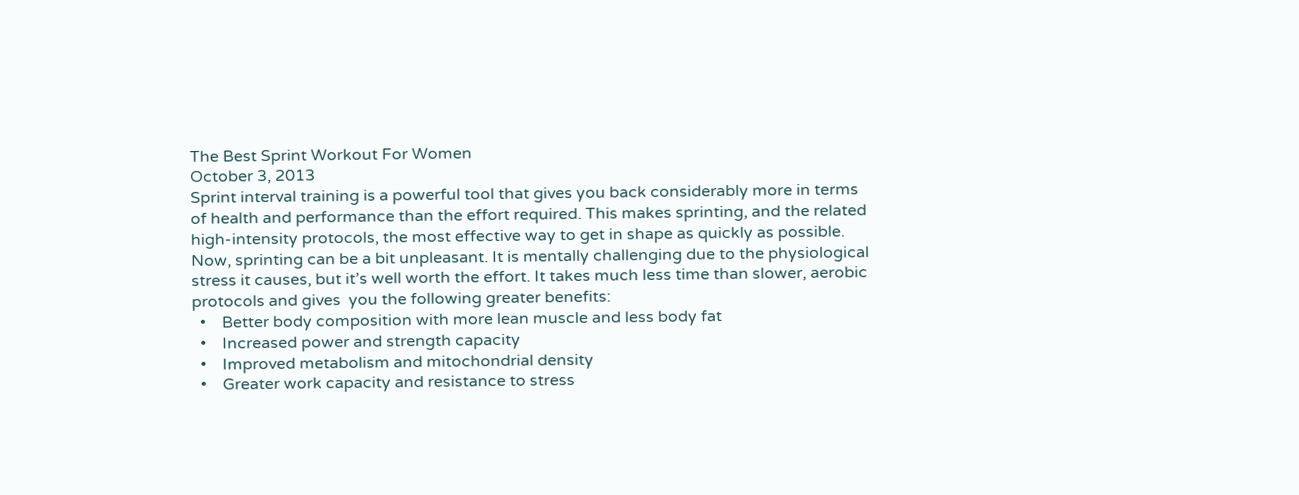The Best Sprint Workout For Women
October 3, 2013
Sprint interval training is a powerful tool that gives you back considerably more in terms of health and performance than the effort required. This makes sprinting, and the related high-intensity protocols, the most effective way to get in shape as quickly as possible.
Now, sprinting can be a bit unpleasant. It is mentally challenging due to the physiological stress it causes, but it’s well worth the effort. It takes much less time than slower, aerobic protocols and gives  you the following greater benefits:
  •    Better body composition with more lean muscle and less body fat
  •    Increased power and strength capacity
  •    Improved metabolism and mitochondrial density
  •    Greater work capacity and resistance to stress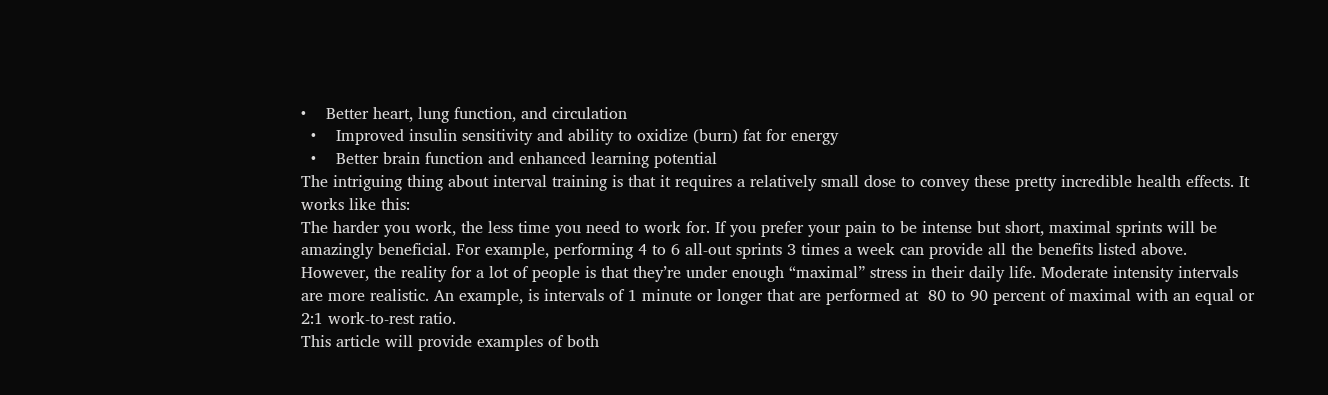•    Better heart, lung function, and circulation
  •    Improved insulin sensitivity and ability to oxidize (burn) fat for energy
  •    Better brain function and enhanced learning potential
The intriguing thing about interval training is that it requires a relatively small dose to convey these pretty incredible health effects. It works like this:
The harder you work, the less time you need to work for. If you prefer your pain to be intense but short, maximal sprints will be amazingly beneficial. For example, performing 4 to 6 all-out sprints 3 times a week can provide all the benefits listed above.
However, the reality for a lot of people is that they’re under enough “maximal” stress in their daily life. Moderate intensity intervals are more realistic. An example, is intervals of 1 minute or longer that are performed at  80 to 90 percent of maximal with an equal or 2:1 work-to-rest ratio.
This article will provide examples of both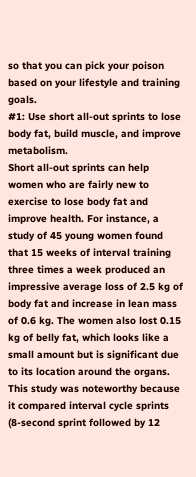so that you can pick your poison based on your lifestyle and training goals.
#1: Use short all-out sprints to lose body fat, build muscle, and improve metabolism.
Short all-out sprints can help women who are fairly new to exercise to lose body fat and improve health. For instance, a study of 45 young women found that 15 weeks of interval training three times a week produced an impressive average loss of 2.5 kg of body fat and increase in lean mass of 0.6 kg. The women also lost 0.15 kg of belly fat, which looks like a small amount but is significant due to its location around the organs.
This study was noteworthy because it compared interval cycle sprints (8-second sprint followed by 12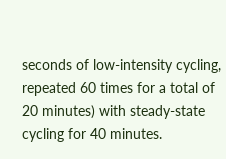seconds of low-intensity cycling, repeated 60 times for a total of 20 minutes) with steady-state cycling for 40 minutes.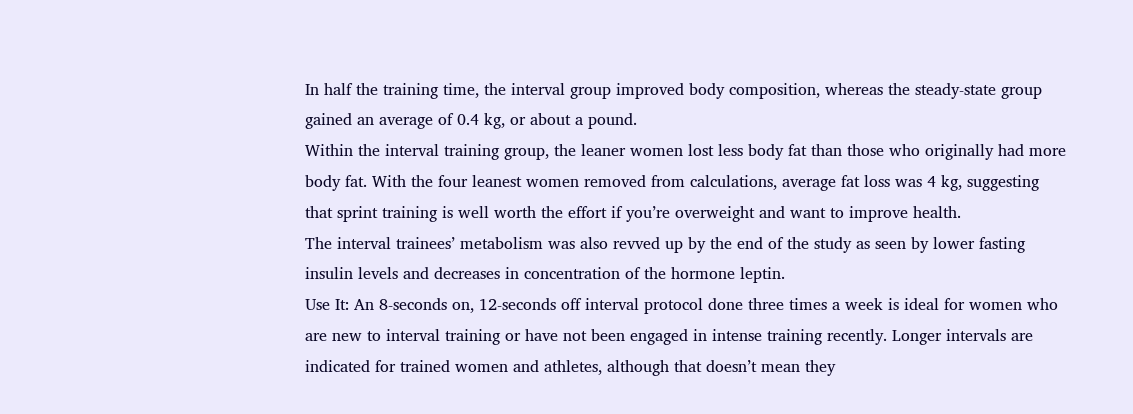In half the training time, the interval group improved body composition, whereas the steady-state group gained an average of 0.4 kg, or about a pound.
Within the interval training group, the leaner women lost less body fat than those who originally had more body fat. With the four leanest women removed from calculations, average fat loss was 4 kg, suggesting that sprint training is well worth the effort if you’re overweight and want to improve health.
The interval trainees’ metabolism was also revved up by the end of the study as seen by lower fasting insulin levels and decreases in concentration of the hormone leptin.
Use It: An 8-seconds on, 12-seconds off interval protocol done three times a week is ideal for women who are new to interval training or have not been engaged in intense training recently. Longer intervals are indicated for trained women and athletes, although that doesn’t mean they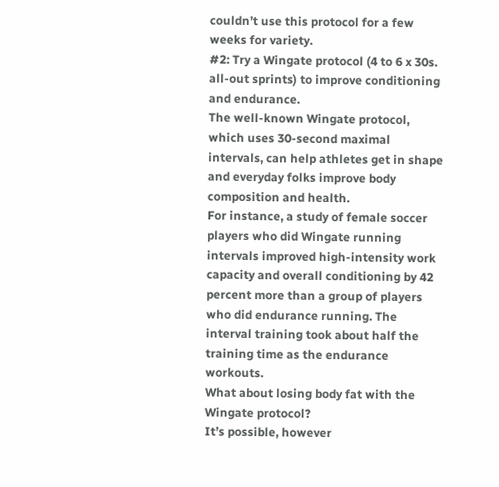couldn’t use this protocol for a few weeks for variety.
#2: Try a Wingate protocol (4 to 6 x 30s. all-out sprints) to improve conditioning and endurance.
The well-known Wingate protocol, which uses 30-second maximal intervals, can help athletes get in shape and everyday folks improve body composition and health.
For instance, a study of female soccer players who did Wingate running intervals improved high-intensity work capacity and overall conditioning by 42 percent more than a group of players who did endurance running. The interval training took about half the training time as the endurance workouts.
What about losing body fat with the Wingate protocol?
It’s possible, however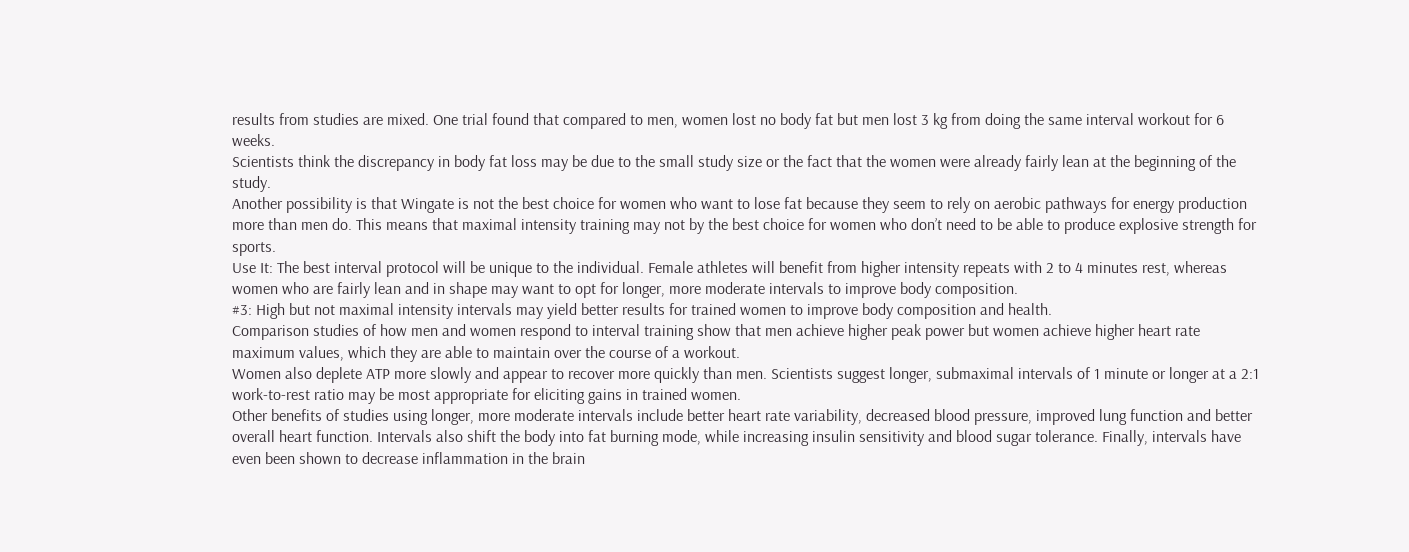results from studies are mixed. One trial found that compared to men, women lost no body fat but men lost 3 kg from doing the same interval workout for 6 weeks.
Scientists think the discrepancy in body fat loss may be due to the small study size or the fact that the women were already fairly lean at the beginning of the study.
Another possibility is that Wingate is not the best choice for women who want to lose fat because they seem to rely on aerobic pathways for energy production more than men do. This means that maximal intensity training may not by the best choice for women who don’t need to be able to produce explosive strength for sports.
Use It: The best interval protocol will be unique to the individual. Female athletes will benefit from higher intensity repeats with 2 to 4 minutes rest, whereas women who are fairly lean and in shape may want to opt for longer, more moderate intervals to improve body composition.
#3: High but not maximal intensity intervals may yield better results for trained women to improve body composition and health.
Comparison studies of how men and women respond to interval training show that men achieve higher peak power but women achieve higher heart rate maximum values, which they are able to maintain over the course of a workout.
Women also deplete ATP more slowly and appear to recover more quickly than men. Scientists suggest longer, submaximal intervals of 1 minute or longer at a 2:1 work-to-rest ratio may be most appropriate for eliciting gains in trained women.
Other benefits of studies using longer, more moderate intervals include better heart rate variability, decreased blood pressure, improved lung function and better overall heart function. Intervals also shift the body into fat burning mode, while increasing insulin sensitivity and blood sugar tolerance. Finally, intervals have even been shown to decrease inflammation in the brain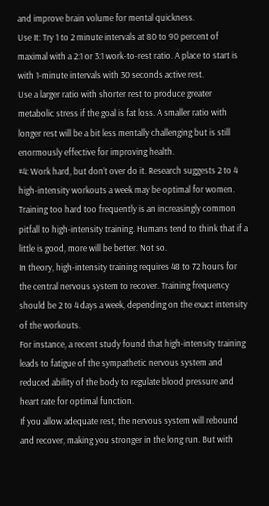and improve brain volume for mental quickness.
Use It: Try 1 to 2 minute intervals at 80 to 90 percent of maximal with a 2:1 or 3:1 work-to-rest ratio. A place to start is with 1-minute intervals with 30 seconds active rest.
Use a larger ratio with shorter rest to produce greater metabolic stress if the goal is fat loss. A smaller ratio with longer rest will be a bit less mentally challenging but is still enormously effective for improving health.
#4: Work hard, but don’t over do it. Research suggests 2 to 4 high-intensity workouts a week may be optimal for women.
Training too hard too frequently is an increasingly common pitfall to high-intensity training. Humans tend to think that if a little is good, more will be better. Not so.
In theory, high-intensity training requires 48 to 72 hours for the central nervous system to recover. Training frequency should be 2 to 4 days a week, depending on the exact intensity of the workouts.
For instance, a recent study found that high-intensity training leads to fatigue of the sympathetic nervous system and reduced ability of the body to regulate blood pressure and heart rate for optimal function.
If you allow adequate rest, the nervous system will rebound and recover, making you stronger in the long run. But with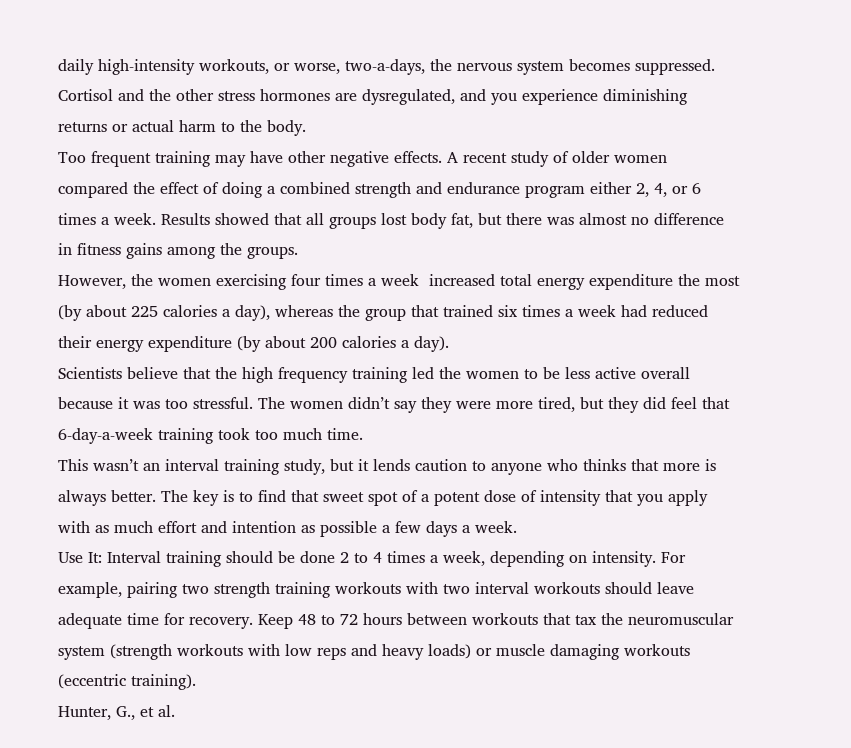daily high-intensity workouts, or worse, two-a-days, the nervous system becomes suppressed. Cortisol and the other stress hormones are dysregulated, and you experience diminishing returns or actual harm to the body.
Too frequent training may have other negative effects. A recent study of older women compared the effect of doing a combined strength and endurance program either 2, 4, or 6 times a week. Results showed that all groups lost body fat, but there was almost no difference in fitness gains among the groups.
However, the women exercising four times a week  increased total energy expenditure the most (by about 225 calories a day), whereas the group that trained six times a week had reduced their energy expenditure (by about 200 calories a day).
Scientists believe that the high frequency training led the women to be less active overall because it was too stressful. The women didn’t say they were more tired, but they did feel that 6-day-a-week training took too much time.
This wasn’t an interval training study, but it lends caution to anyone who thinks that more is always better. The key is to find that sweet spot of a potent dose of intensity that you apply with as much effort and intention as possible a few days a week.
Use It: Interval training should be done 2 to 4 times a week, depending on intensity. For example, pairing two strength training workouts with two interval workouts should leave adequate time for recovery. Keep 48 to 72 hours between workouts that tax the neuromuscular system (strength workouts with low reps and heavy loads) or muscle damaging workouts (eccentric training).
Hunter, G., et al.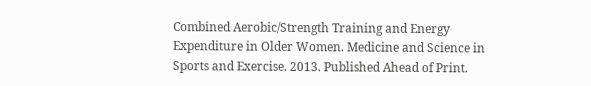Combined Aerobic/Strength Training and Energy Expenditure in Older Women. Medicine and Science in Sports and Exercise. 2013. Published Ahead of Print.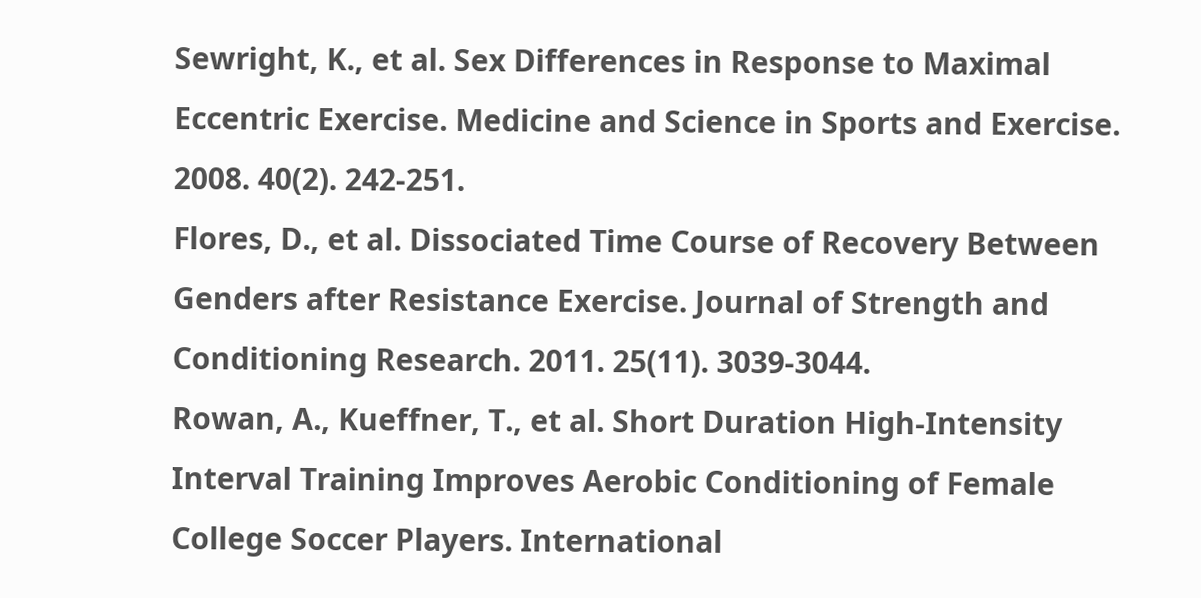Sewright, K., et al. Sex Differences in Response to Maximal Eccentric Exercise. Medicine and Science in Sports and Exercise. 2008. 40(2). 242-251.
Flores, D., et al. Dissociated Time Course of Recovery Between Genders after Resistance Exercise. Journal of Strength and Conditioning Research. 2011. 25(11). 3039-3044.
Rowan, A., Kueffner, T., et al. Short Duration High-Intensity Interval Training Improves Aerobic Conditioning of Female College Soccer Players. International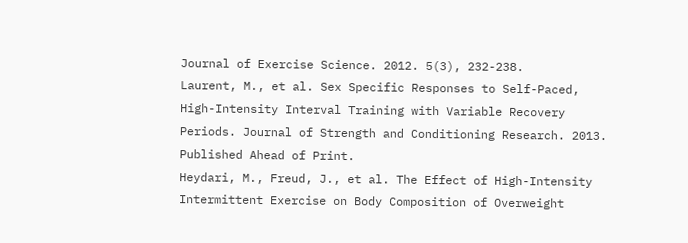Journal of Exercise Science. 2012. 5(3), 232-238.
Laurent, M., et al. Sex Specific Responses to Self-Paced, High-Intensity Interval Training with Variable Recovery Periods. Journal of Strength and Conditioning Research. 2013. Published Ahead of Print.
Heydari, M., Freud, J., et al. The Effect of High-Intensity Intermittent Exercise on Body Composition of Overweight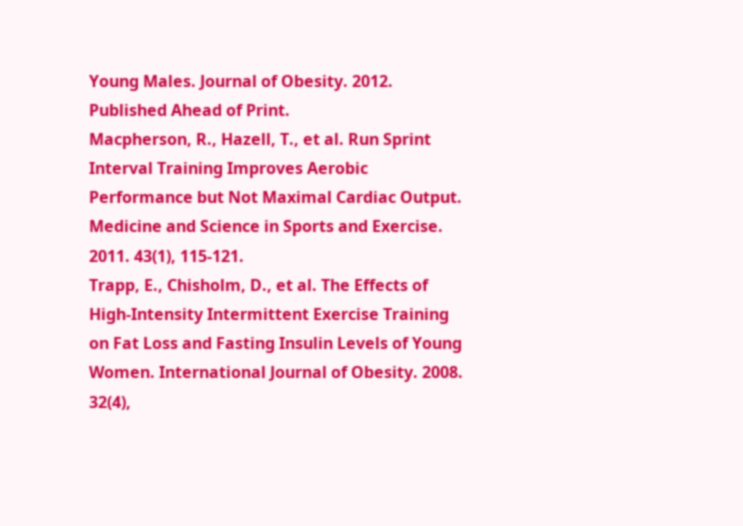Young Males. Journal of Obesity. 2012. Published Ahead of Print.
Macpherson, R., Hazell, T., et al. Run Sprint Interval Training Improves Aerobic Performance but Not Maximal Cardiac Output. Medicine and Science in Sports and Exercise. 2011. 43(1), 115-121.
Trapp, E., Chisholm, D., et al. The Effects of High-Intensity Intermittent Exercise Training on Fat Loss and Fasting Insulin Levels of Young Women. International Journal of Obesity. 2008. 32(4),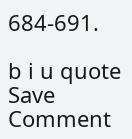684-691.

b i u quote
Save Comment